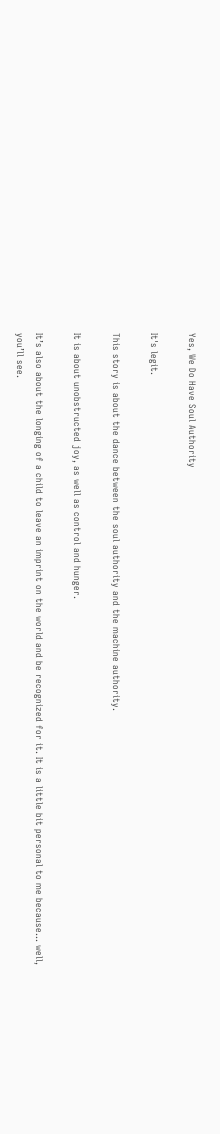Yes, We Do Have Soul Authority

It's legit.

This story is about the dance between the soul authority and the machine authority.

It is about unobstructed joy, as well as control and hunger.

It’s also about the longing of a child to leave an imprint on the world and be recognized for it. It is a little bit personal to me because… well, you’ll see.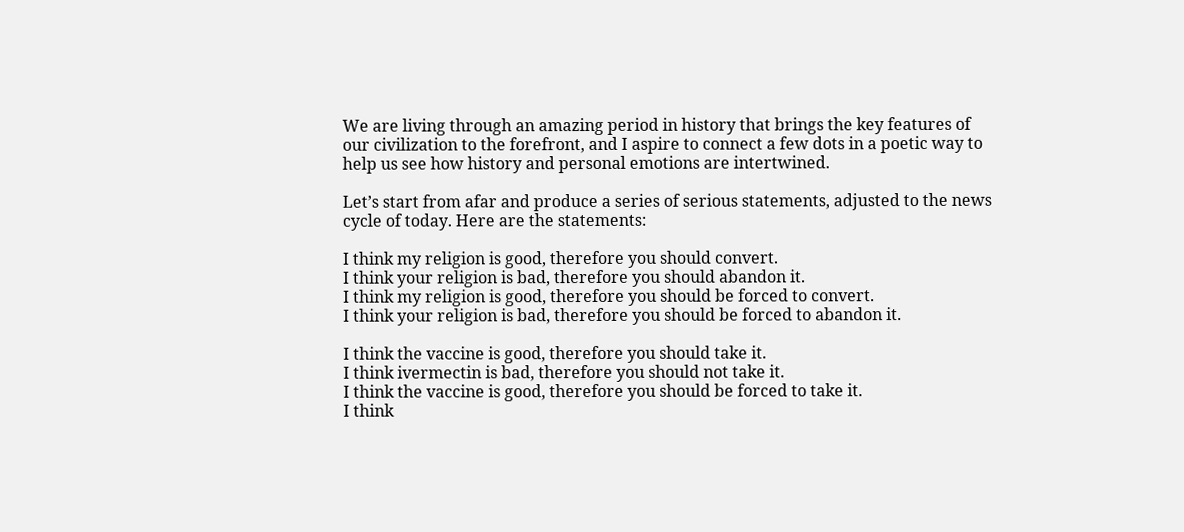We are living through an amazing period in history that brings the key features of our civilization to the forefront, and I aspire to connect a few dots in a poetic way to help us see how history and personal emotions are intertwined.

Let’s start from afar and produce a series of serious statements, adjusted to the news cycle of today. Here are the statements:

I think my religion is good, therefore you should convert.
I think your religion is bad, therefore you should abandon it.
I think my religion is good, therefore you should be forced to convert.
I think your religion is bad, therefore you should be forced to abandon it.

I think the vaccine is good, therefore you should take it.
I think ivermectin is bad, therefore you should not take it.
I think the vaccine is good, therefore you should be forced to take it.
I think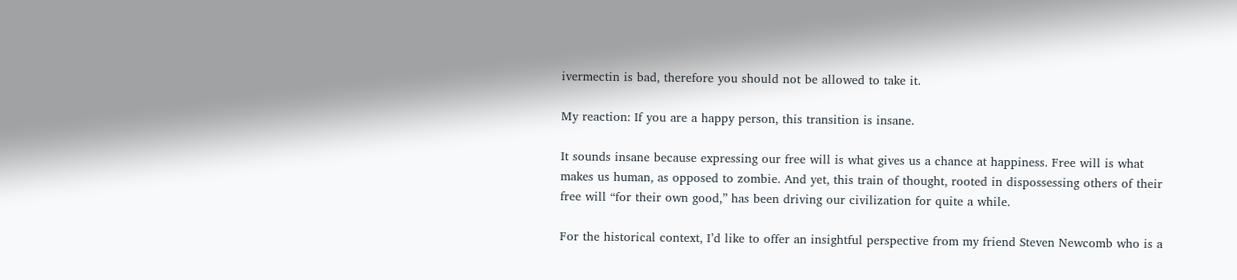ivermectin is bad, therefore you should not be allowed to take it.

My reaction: If you are a happy person, this transition is insane.

It sounds insane because expressing our free will is what gives us a chance at happiness. Free will is what makes us human, as opposed to zombie. And yet, this train of thought, rooted in dispossessing others of their free will “for their own good,” has been driving our civilization for quite a while.

For the historical context, I’d like to offer an insightful perspective from my friend Steven Newcomb who is a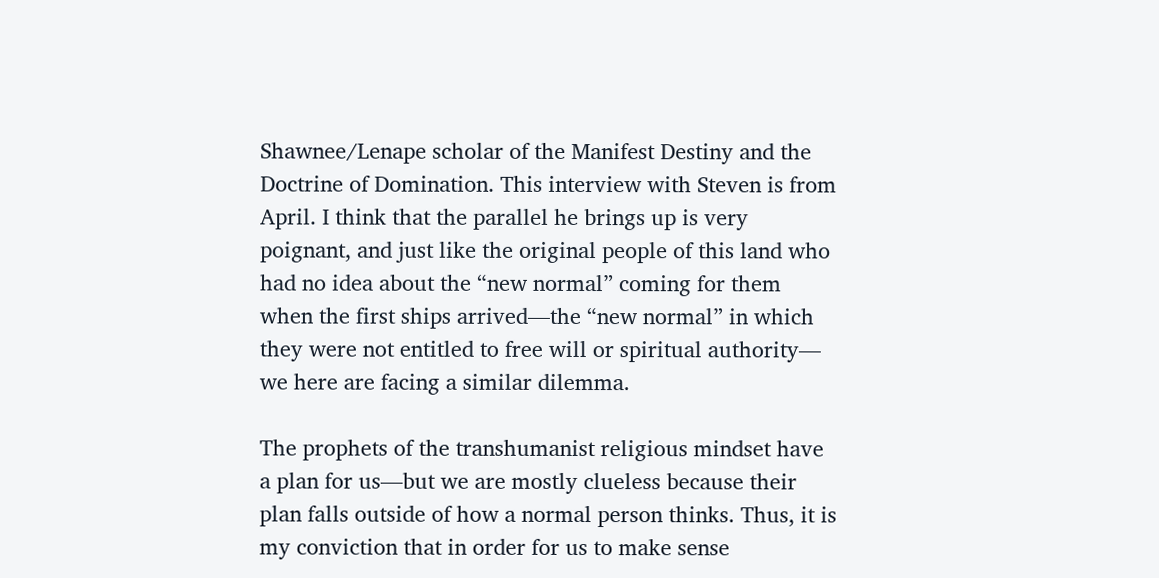Shawnee/Lenape scholar of the Manifest Destiny and the Doctrine of Domination. This interview with Steven is from April. I think that the parallel he brings up is very poignant, and just like the original people of this land who had no idea about the “new normal” coming for them when the first ships arrived—the “new normal” in which they were not entitled to free will or spiritual authority— we here are facing a similar dilemma.

The prophets of the transhumanist religious mindset have a plan for us—but we are mostly clueless because their plan falls outside of how a normal person thinks. Thus, it is my conviction that in order for us to make sense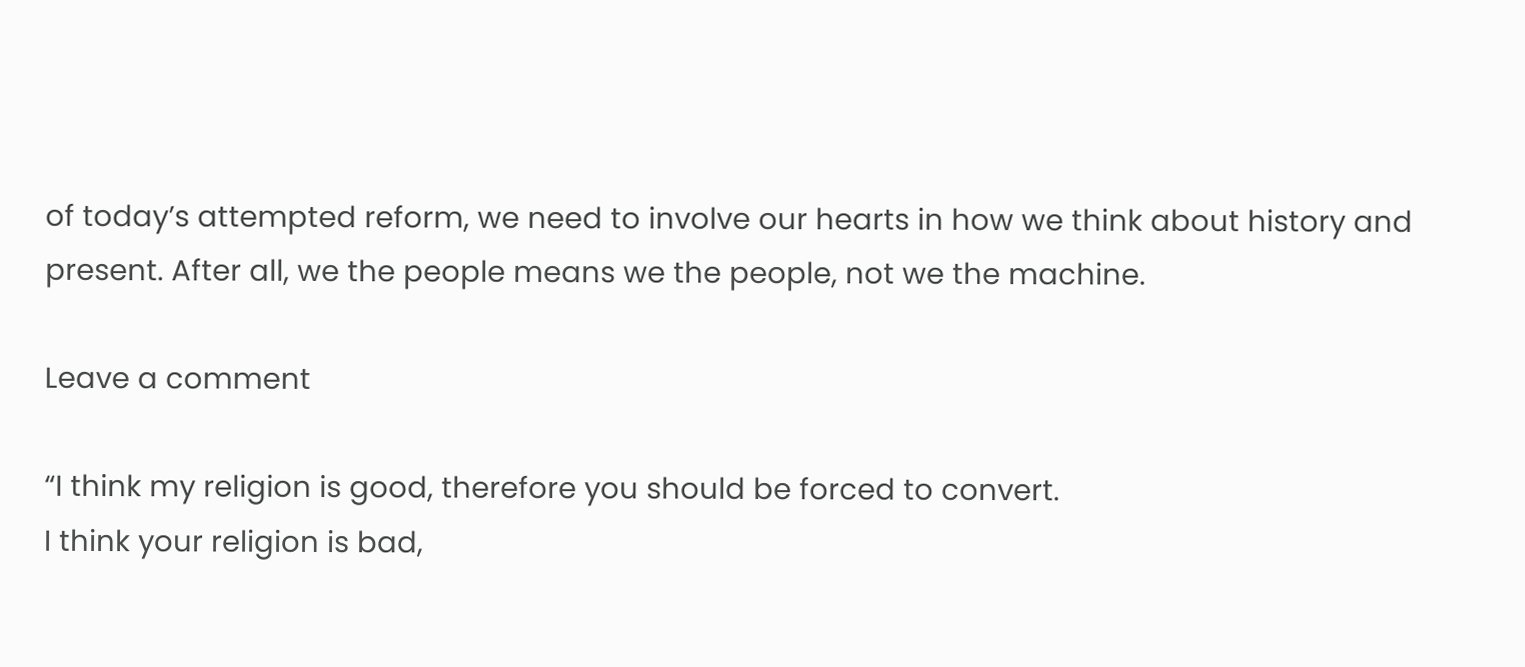of today’s attempted reform, we need to involve our hearts in how we think about history and present. After all, we the people means we the people, not we the machine.

Leave a comment

“I think my religion is good, therefore you should be forced to convert.
I think your religion is bad,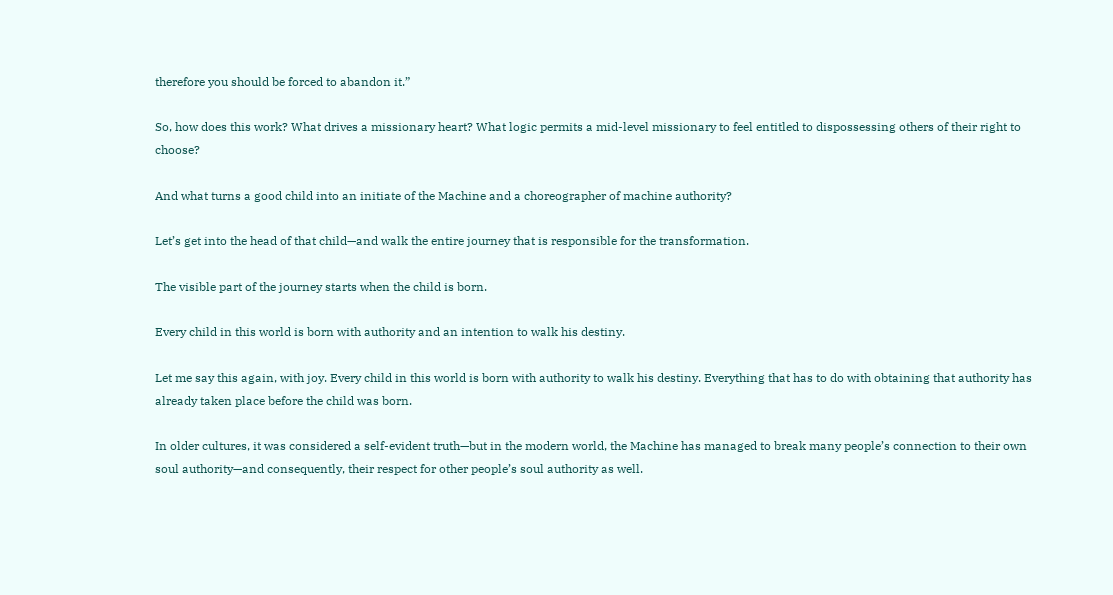therefore you should be forced to abandon it.”

So, how does this work? What drives a missionary heart? What logic permits a mid-level missionary to feel entitled to dispossessing others of their right to choose?

And what turns a good child into an initiate of the Machine and a choreographer of machine authority?

Let’s get into the head of that child—and walk the entire journey that is responsible for the transformation.

The visible part of the journey starts when the child is born.

Every child in this world is born with authority and an intention to walk his destiny.

Let me say this again, with joy. Every child in this world is born with authority to walk his destiny. Everything that has to do with obtaining that authority has already taken place before the child was born.

In older cultures, it was considered a self-evident truth—but in the modern world, the Machine has managed to break many people’s connection to their own soul authority—and consequently, their respect for other people’s soul authority as well.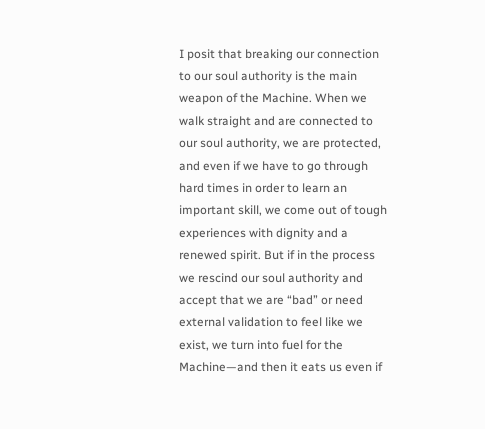I posit that breaking our connection to our soul authority is the main weapon of the Machine. When we walk straight and are connected to our soul authority, we are protected, and even if we have to go through hard times in order to learn an important skill, we come out of tough experiences with dignity and a renewed spirit. But if in the process we rescind our soul authority and accept that we are “bad” or need external validation to feel like we exist, we turn into fuel for the Machine—and then it eats us even if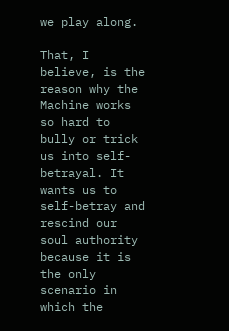we play along.

That, I believe, is the reason why the Machine works so hard to bully or trick us into self-betrayal. It wants us to self-betray and rescind our soul authority because it is the only scenario in which the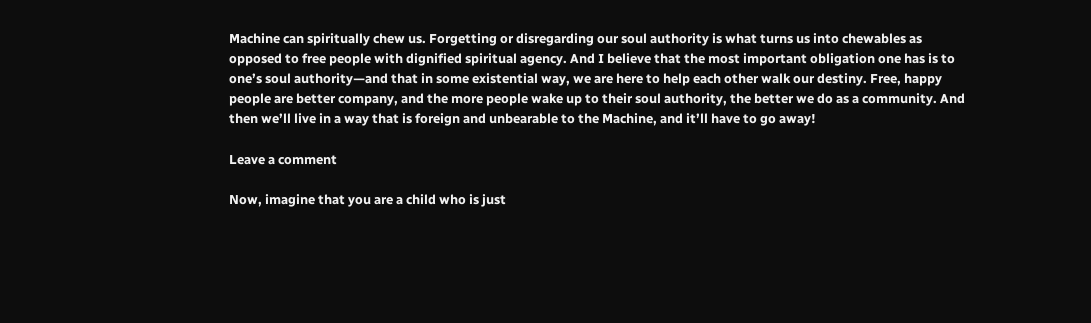Machine can spiritually chew us. Forgetting or disregarding our soul authority is what turns us into chewables as opposed to free people with dignified spiritual agency. And I believe that the most important obligation one has is to one’s soul authority—and that in some existential way, we are here to help each other walk our destiny. Free, happy people are better company, and the more people wake up to their soul authority, the better we do as a community. And then we’ll live in a way that is foreign and unbearable to the Machine, and it’ll have to go away!

Leave a comment

Now, imagine that you are a child who is just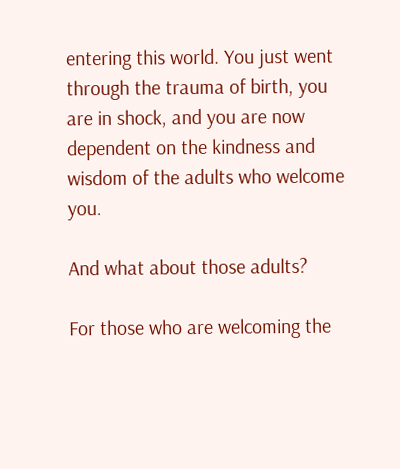entering this world. You just went through the trauma of birth, you are in shock, and you are now dependent on the kindness and wisdom of the adults who welcome you.

And what about those adults?

For those who are welcoming the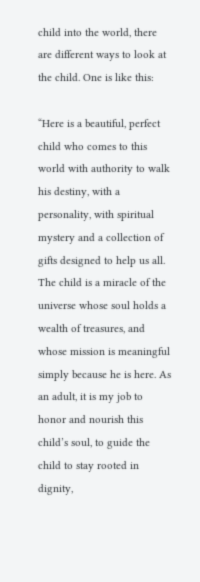child into the world, there are different ways to look at the child. One is like this:

“Here is a beautiful, perfect child who comes to this world with authority to walk his destiny, with a personality, with spiritual mystery and a collection of gifts designed to help us all. The child is a miracle of the universe whose soul holds a wealth of treasures, and whose mission is meaningful simply because he is here. As an adult, it is my job to honor and nourish this child’s soul, to guide the child to stay rooted in dignity,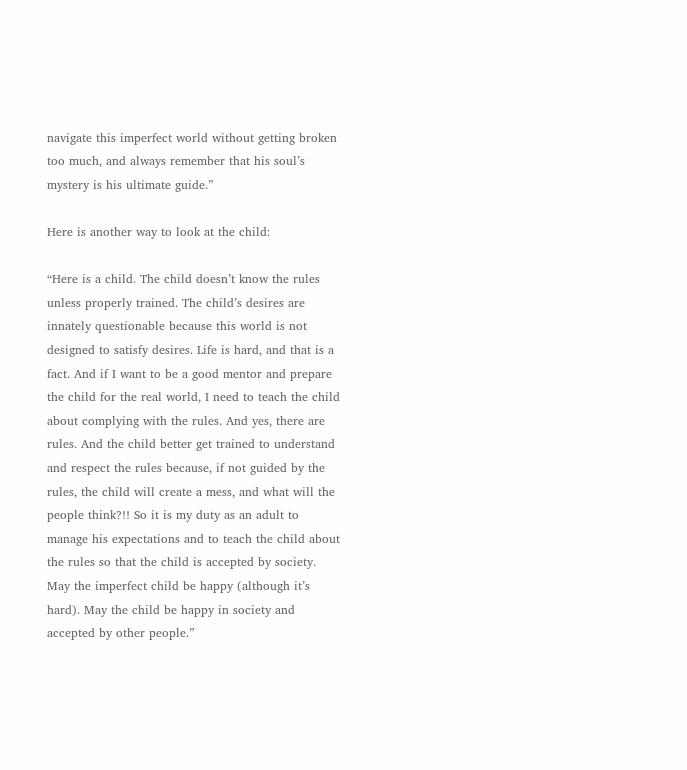navigate this imperfect world without getting broken too much, and always remember that his soul’s mystery is his ultimate guide.”

Here is another way to look at the child:

“Here is a child. The child doesn’t know the rules unless properly trained. The child’s desires are innately questionable because this world is not designed to satisfy desires. Life is hard, and that is a fact. And if I want to be a good mentor and prepare the child for the real world, I need to teach the child about complying with the rules. And yes, there are rules. And the child better get trained to understand and respect the rules because, if not guided by the rules, the child will create a mess, and what will the people think?!! So it is my duty as an adult to manage his expectations and to teach the child about the rules so that the child is accepted by society. May the imperfect child be happy (although it’s hard). May the child be happy in society and accepted by other people.”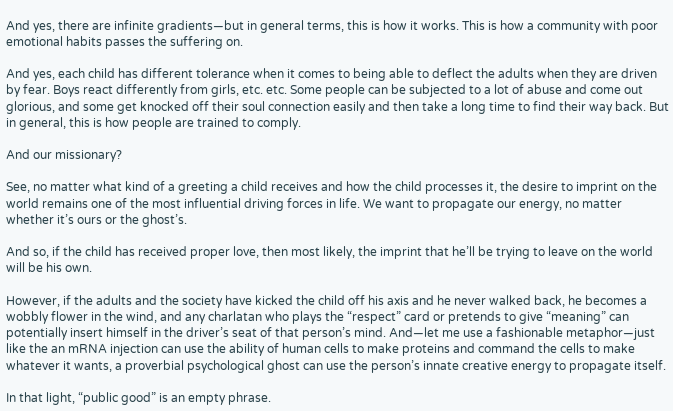And yes, there are infinite gradients—but in general terms, this is how it works. This is how a community with poor emotional habits passes the suffering on.

And yes, each child has different tolerance when it comes to being able to deflect the adults when they are driven by fear. Boys react differently from girls, etc. etc. Some people can be subjected to a lot of abuse and come out glorious, and some get knocked off their soul connection easily and then take a long time to find their way back. But in general, this is how people are trained to comply.

And our missionary?

See, no matter what kind of a greeting a child receives and how the child processes it, the desire to imprint on the world remains one of the most influential driving forces in life. We want to propagate our energy, no matter whether it’s ours or the ghost’s.

And so, if the child has received proper love, then most likely, the imprint that he’ll be trying to leave on the world will be his own.

However, if the adults and the society have kicked the child off his axis and he never walked back, he becomes a wobbly flower in the wind, and any charlatan who plays the “respect” card or pretends to give “meaning” can potentially insert himself in the driver’s seat of that person’s mind. And—let me use a fashionable metaphor—just like the an mRNA injection can use the ability of human cells to make proteins and command the cells to make whatever it wants, a proverbial psychological ghost can use the person’s innate creative energy to propagate itself.

In that light, “public good” is an empty phrase.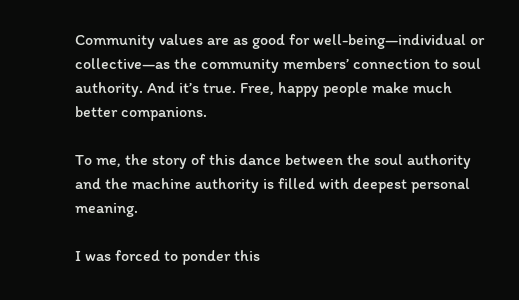Community values are as good for well-being—individual or collective—as the community members’ connection to soul authority. And it’s true. Free, happy people make much better companions.

To me, the story of this dance between the soul authority and the machine authority is filled with deepest personal meaning.

I was forced to ponder this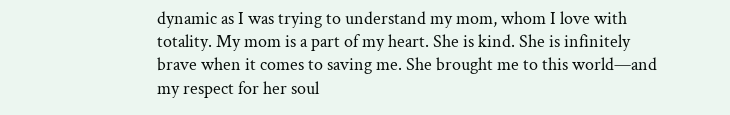dynamic as I was trying to understand my mom, whom I love with totality. My mom is a part of my heart. She is kind. She is infinitely brave when it comes to saving me. She brought me to this world—and my respect for her soul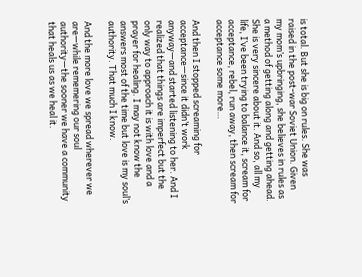is total. But she is big on rules. She was raised in the post-war Soviet Union. Given my mom’s upbringing, she believes in rules as a method of getting along and getting ahead. She is very sincere about it. And so, all my life, I’ve been trying to balance it, scream for acceptance, rebel, run away, then scream for acceptance some more…

And then I stopped screaming for acceptance—since it didn’t work anyway—and started listening to her. And I realized that things are imperfect but the only way to approach it is with love and a prayer for healing. I may not know the answers most of the time but love is my soul’s authority. That much I know.

And the more love we spread wherever we are—while rememering our soul authority—the sooner we have a community that heals us as we heal it.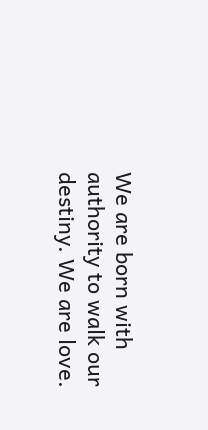We are born with authority to walk our destiny. We are love.